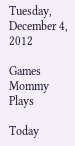Tuesday, December 4, 2012

Games Mommy Plays

Today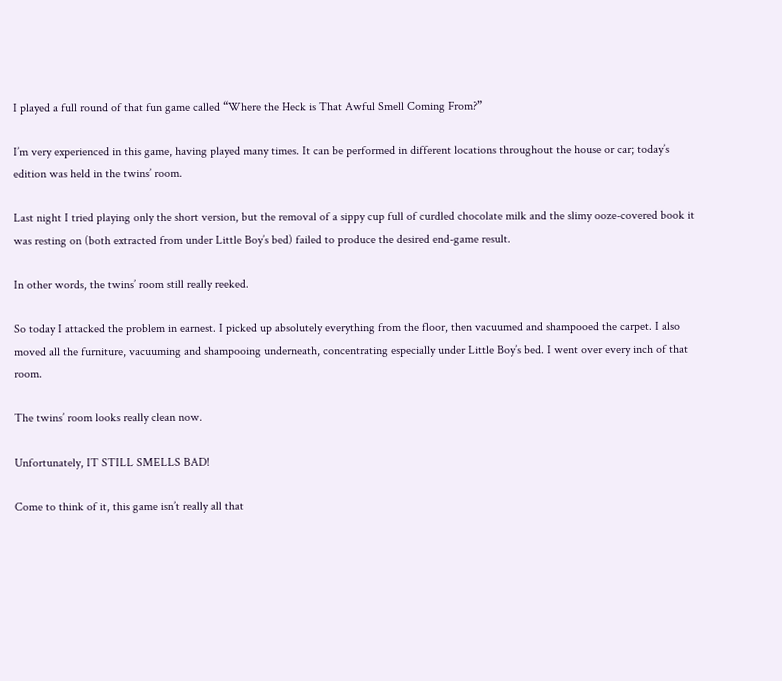I played a full round of that fun game called “Where the Heck is That Awful Smell Coming From?”

I’m very experienced in this game, having played many times. It can be performed in different locations throughout the house or car; today’s edition was held in the twins’ room.

Last night I tried playing only the short version, but the removal of a sippy cup full of curdled chocolate milk and the slimy ooze-covered book it was resting on (both extracted from under Little Boy’s bed) failed to produce the desired end-game result.

In other words, the twins’ room still really reeked.

So today I attacked the problem in earnest. I picked up absolutely everything from the floor, then vacuumed and shampooed the carpet. I also moved all the furniture, vacuuming and shampooing underneath, concentrating especially under Little Boy’s bed. I went over every inch of that room.

The twins’ room looks really clean now.

Unfortunately, IT STILL SMELLS BAD!

Come to think of it, this game isn’t really all that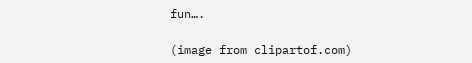fun….

(image from clipartof.com)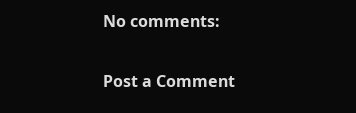No comments:

Post a Comment